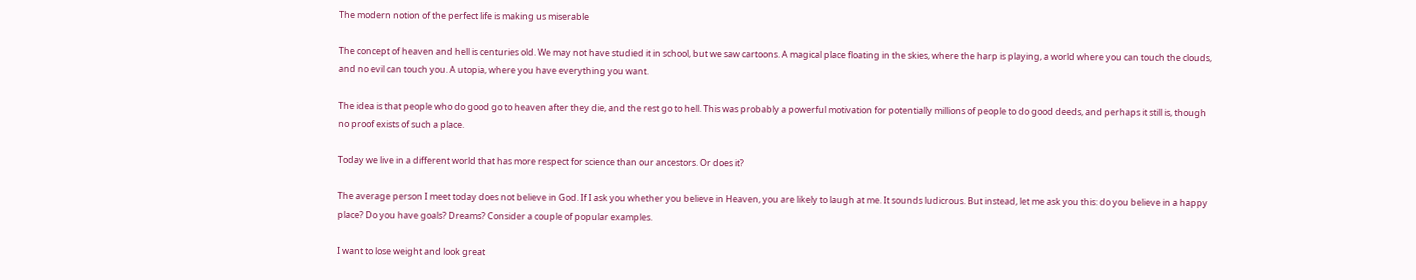The modern notion of the perfect life is making us miserable

The concept of heaven and hell is centuries old. We may not have studied it in school, but we saw cartoons. A magical place floating in the skies, where the harp is playing, a world where you can touch the clouds, and no evil can touch you. A utopia, where you have everything you want.

The idea is that people who do good go to heaven after they die, and the rest go to hell. This was probably a powerful motivation for potentially millions of people to do good deeds, and perhaps it still is, though no proof exists of such a place.

Today we live in a different world that has more respect for science than our ancestors. Or does it?

The average person I meet today does not believe in God. If I ask you whether you believe in Heaven, you are likely to laugh at me. It sounds ludicrous. But instead, let me ask you this: do you believe in a happy place? Do you have goals? Dreams? Consider a couple of popular examples.

I want to lose weight and look great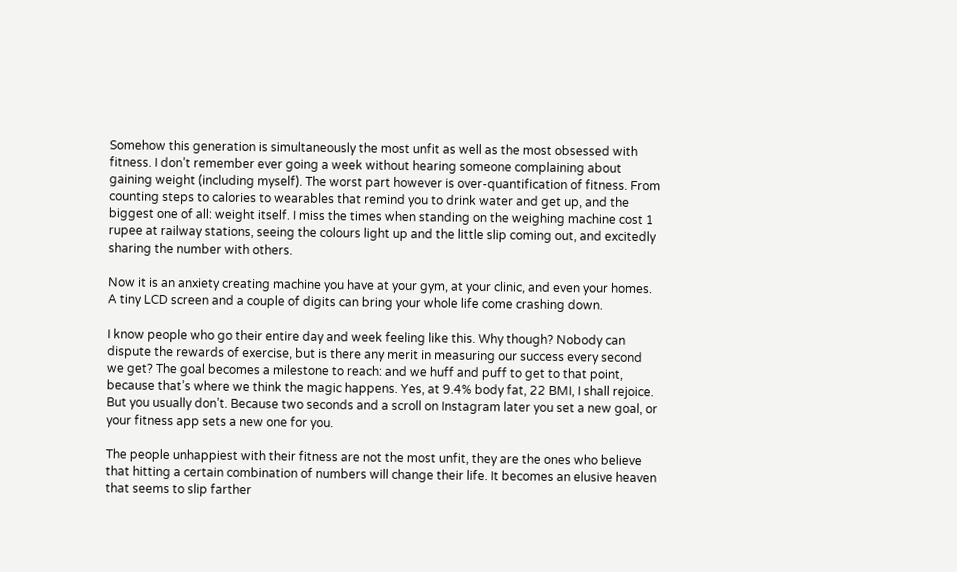Somehow this generation is simultaneously the most unfit as well as the most obsessed with fitness. I don’t remember ever going a week without hearing someone complaining about gaining weight (including myself). The worst part however is over-quantification of fitness. From counting steps to calories to wearables that remind you to drink water and get up, and the biggest one of all: weight itself. I miss the times when standing on the weighing machine cost 1 rupee at railway stations, seeing the colours light up and the little slip coming out, and excitedly sharing the number with others.

Now it is an anxiety creating machine you have at your gym, at your clinic, and even your homes. A tiny LCD screen and a couple of digits can bring your whole life come crashing down.

I know people who go their entire day and week feeling like this. Why though? Nobody can dispute the rewards of exercise, but is there any merit in measuring our success every second we get? The goal becomes a milestone to reach: and we huff and puff to get to that point, because that’s where we think the magic happens. Yes, at 9.4% body fat, 22 BMI, I shall rejoice. But you usually don’t. Because two seconds and a scroll on Instagram later you set a new goal, or your fitness app sets a new one for you.

The people unhappiest with their fitness are not the most unfit, they are the ones who believe that hitting a certain combination of numbers will change their life. It becomes an elusive heaven that seems to slip farther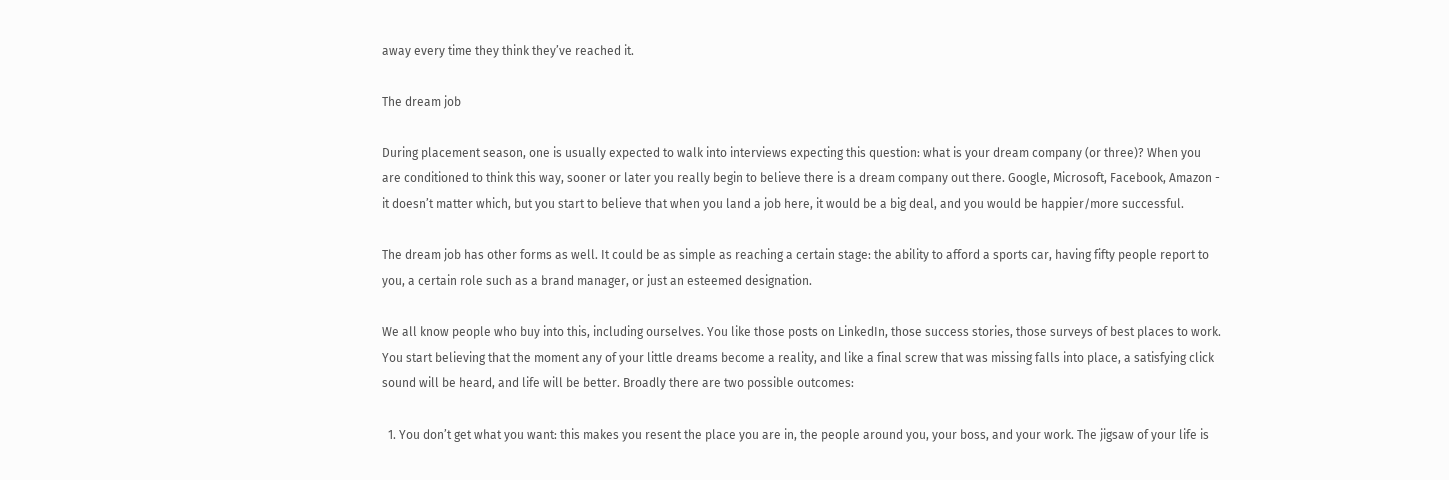away every time they think they’ve reached it.

The dream job

During placement season, one is usually expected to walk into interviews expecting this question: what is your dream company (or three)? When you are conditioned to think this way, sooner or later you really begin to believe there is a dream company out there. Google, Microsoft, Facebook, Amazon - it doesn’t matter which, but you start to believe that when you land a job here, it would be a big deal, and you would be happier/more successful.

The dream job has other forms as well. It could be as simple as reaching a certain stage: the ability to afford a sports car, having fifty people report to you, a certain role such as a brand manager, or just an esteemed designation.

We all know people who buy into this, including ourselves. You like those posts on LinkedIn, those success stories, those surveys of best places to work. You start believing that the moment any of your little dreams become a reality, and like a final screw that was missing falls into place, a satisfying click sound will be heard, and life will be better. Broadly there are two possible outcomes:

  1. You don’t get what you want: this makes you resent the place you are in, the people around you, your boss, and your work. The jigsaw of your life is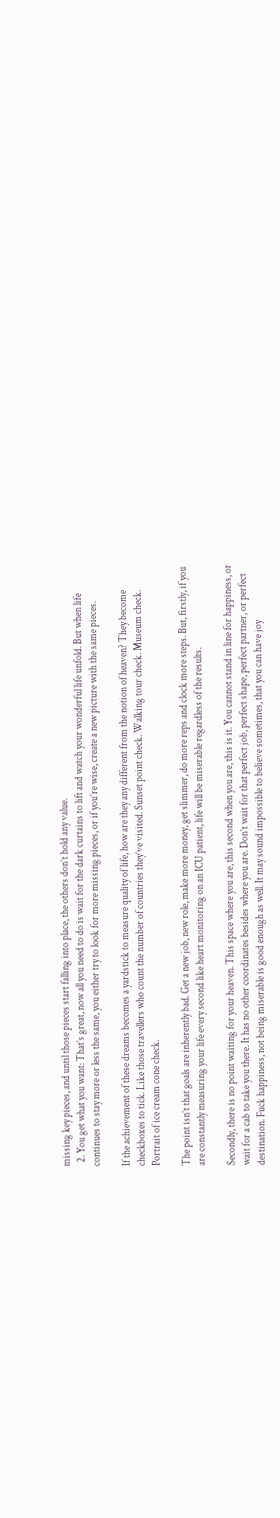missing key pieces, and until those pieces start falling into place, the others don’t hold any value.
  2. You get what you want: That’s great, now all you need to do is wait for the dark curtains to lift and watch your wonderful life unfold. But when life continues to stay more or less the same, you either try to look for more missing pieces, or if you’re wise, create a new picture with the same pieces.

If the achievement of these dreams becomes a yardstick to measure quality of life, how are they any different from the notion of heaven? They become checkboxes to tick. Like those travellers who count the number of countries they’ve visited. Sunset point check. Walking tour check. Museum check. Portrait of ice cream cone check.

The point isn’t that goals are inherently bad. Get a new job, new role, make more money, get slimmer, do more reps and clock more steps. But, firstly, if you are constantly measuring your life every second like heart monitoring on an ICU patient, life will be miserable regardless of the results.

Secondly, there is no point waiting for your heaven. This space where you are, this second when you are, this is it. You cannot stand in line for happiness, or wait for a cab to take you there. It has no other coordinates besides where you are. Don’t wait for that perfect job, perfect shape, perfect partner, or perfect destination. Fuck happiness, not being miserable is good enough as well. It may sound impossible to believe sometimes, that you can have joy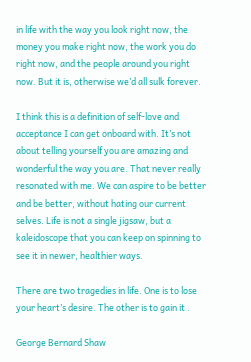in life with the way you look right now, the money you make right now, the work you do right now, and the people around you right now. But it is, otherwise we’d all sulk forever.

I think this is a definition of self-love and acceptance I can get onboard with. It’s not about telling yourself you are amazing and wonderful the way you are. That never really resonated with me. We can aspire to be better and be better, without hating our current selves. Life is not a single jigsaw, but a kaleidoscope that you can keep on spinning to see it in newer, healthier ways.

There are two tragedies in life. One is to lose your heart’s desire. The other is to gain it .

George Bernard Shaw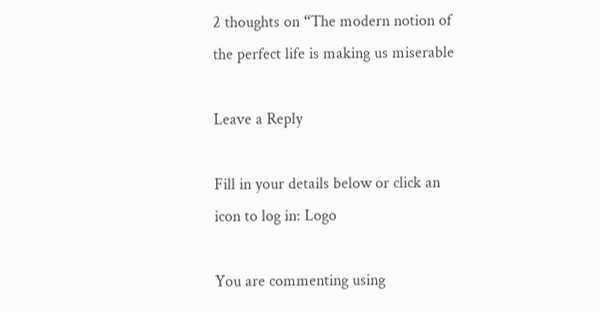2 thoughts on “The modern notion of the perfect life is making us miserable

Leave a Reply

Fill in your details below or click an icon to log in: Logo

You are commenting using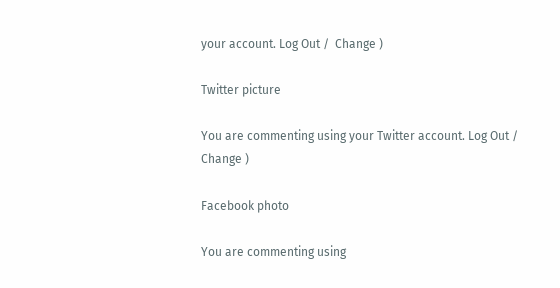your account. Log Out /  Change )

Twitter picture

You are commenting using your Twitter account. Log Out /  Change )

Facebook photo

You are commenting using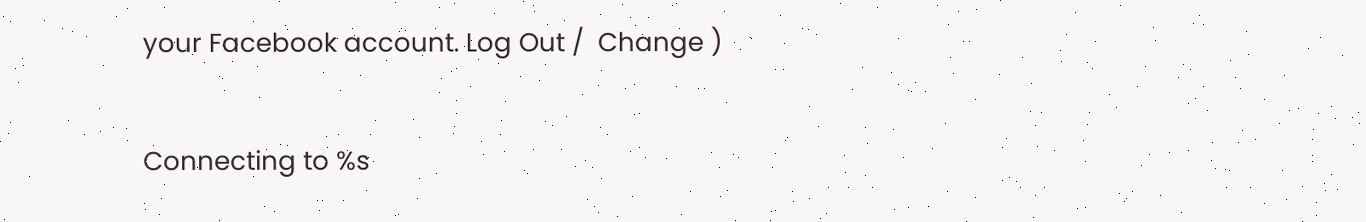your Facebook account. Log Out /  Change )

Connecting to %s